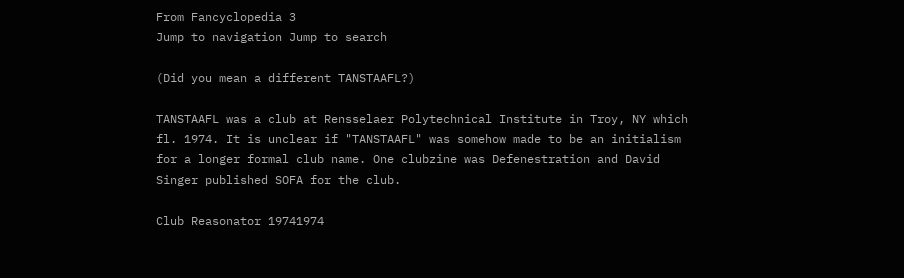From Fancyclopedia 3
Jump to navigation Jump to search

(Did you mean a different TANSTAAFL?)

TANSTAAFL was a club at Rensselaer Polytechnical Institute in Troy, NY which fl. 1974. It is unclear if "TANSTAAFL" was somehow made to be an initialism for a longer formal club name. One clubzine was Defenestration and David Singer published SOFA for the club.

Club Reasonator 19741974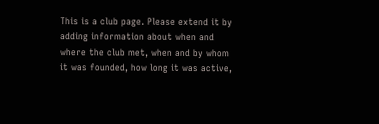This is a club page. Please extend it by adding information about when and where the club met, when and by whom it was founded, how long it was active,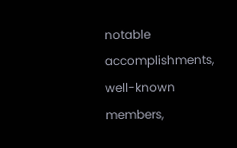notable accomplishments, well-known members,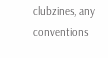clubzines, any conventions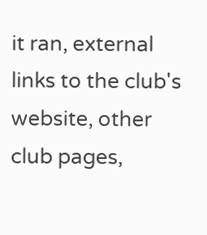it ran, external links to the club's website, other club pages,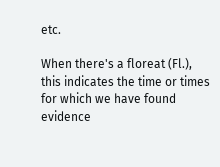etc.

When there's a floreat (Fl.), this indicates the time or times for which we have found evidence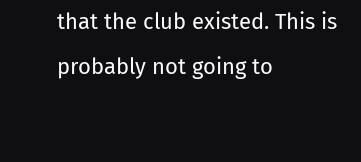that the club existed. This is probably not going to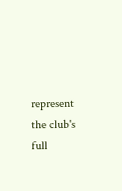represent the club's full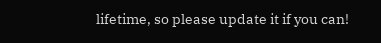lifetime, so please update it if you can!